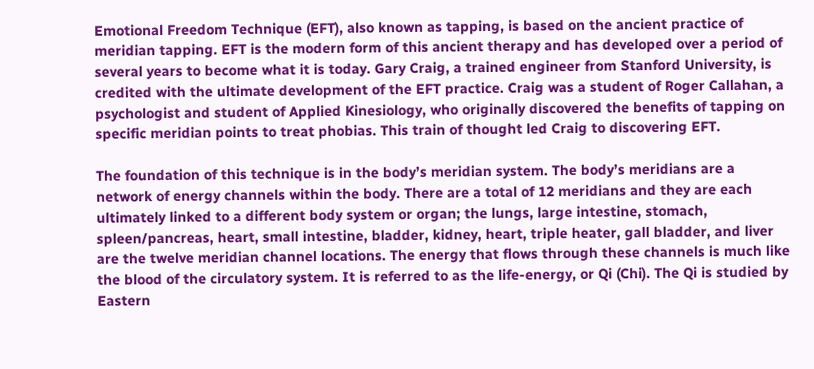Emotional Freedom Technique (EFT), also known as tapping, is based on the ancient practice of meridian tapping. EFT is the modern form of this ancient therapy and has developed over a period of several years to become what it is today. Gary Craig, a trained engineer from Stanford University, is credited with the ultimate development of the EFT practice. Craig was a student of Roger Callahan, a psychologist and student of Applied Kinesiology, who originally discovered the benefits of tapping on specific meridian points to treat phobias. This train of thought led Craig to discovering EFT.

The foundation of this technique is in the body’s meridian system. The body’s meridians are a network of energy channels within the body. There are a total of 12 meridians and they are each ultimately linked to a different body system or organ; the lungs, large intestine, stomach, spleen/pancreas, heart, small intestine, bladder, kidney, heart, triple heater, gall bladder, and liver are the twelve meridian channel locations. The energy that flows through these channels is much like the blood of the circulatory system. It is referred to as the life-energy, or Qi (Chi). The Qi is studied by Eastern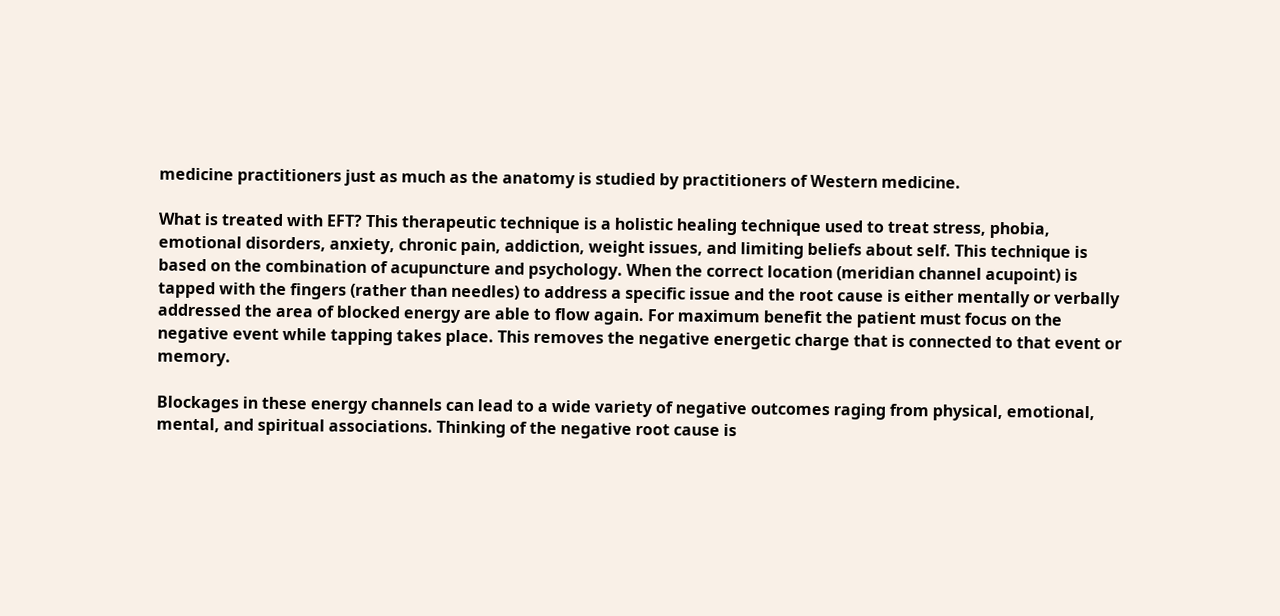medicine practitioners just as much as the anatomy is studied by practitioners of Western medicine.

What is treated with EFT? This therapeutic technique is a holistic healing technique used to treat stress, phobia, emotional disorders, anxiety, chronic pain, addiction, weight issues, and limiting beliefs about self. This technique is based on the combination of acupuncture and psychology. When the correct location (meridian channel acupoint) is tapped with the fingers (rather than needles) to address a specific issue and the root cause is either mentally or verbally addressed the area of blocked energy are able to flow again. For maximum benefit the patient must focus on the negative event while tapping takes place. This removes the negative energetic charge that is connected to that event or memory.

Blockages in these energy channels can lead to a wide variety of negative outcomes raging from physical, emotional, mental, and spiritual associations. Thinking of the negative root cause is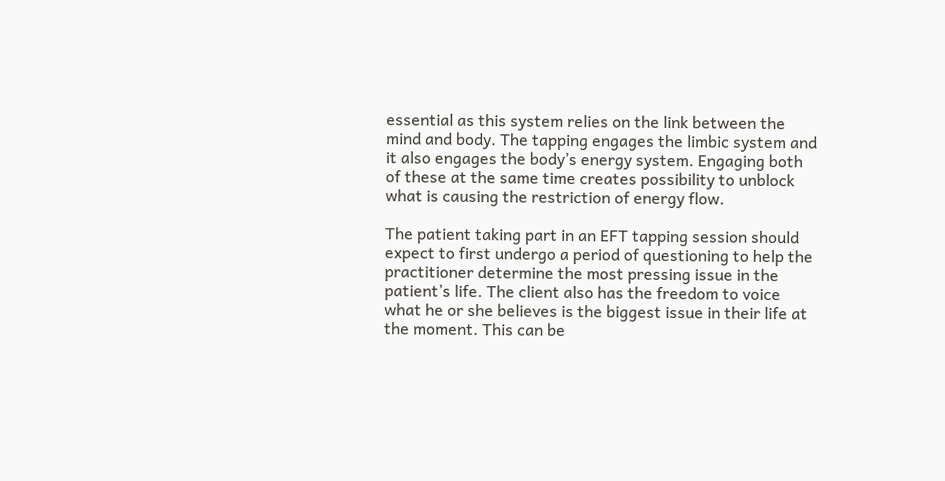essential as this system relies on the link between the mind and body. The tapping engages the limbic system and it also engages the body’s energy system. Engaging both of these at the same time creates possibility to unblock what is causing the restriction of energy flow.

The patient taking part in an EFT tapping session should expect to first undergo a period of questioning to help the practitioner determine the most pressing issue in the patient’s life. The client also has the freedom to voice what he or she believes is the biggest issue in their life at the moment. This can be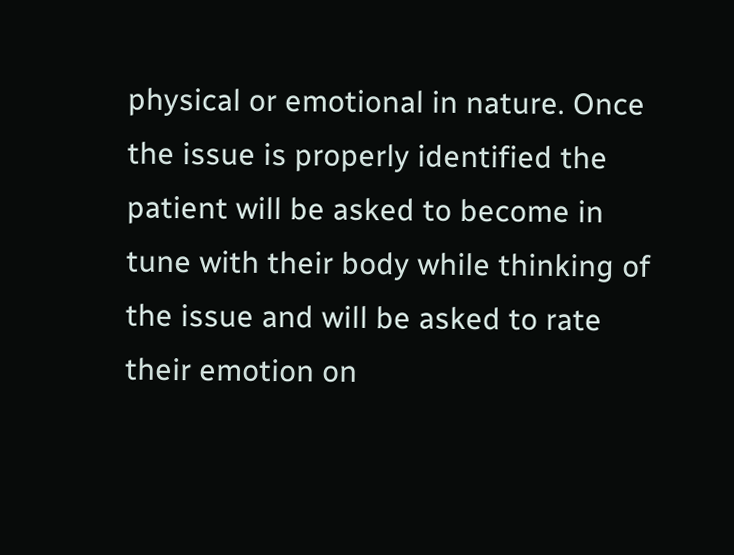physical or emotional in nature. Once the issue is properly identified the patient will be asked to become in tune with their body while thinking of the issue and will be asked to rate their emotion on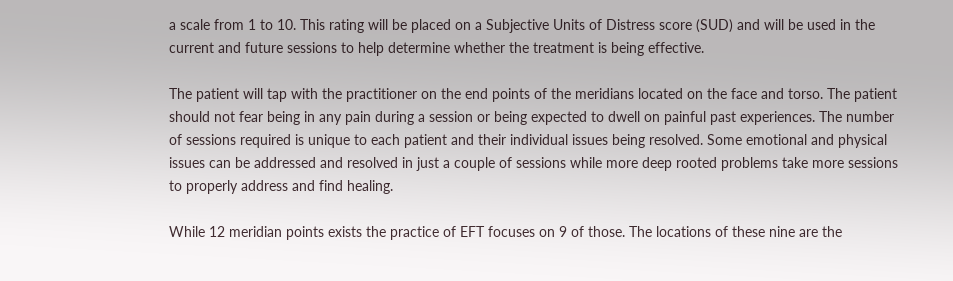a scale from 1 to 10. This rating will be placed on a Subjective Units of Distress score (SUD) and will be used in the current and future sessions to help determine whether the treatment is being effective.

The patient will tap with the practitioner on the end points of the meridians located on the face and torso. The patient should not fear being in any pain during a session or being expected to dwell on painful past experiences. The number of sessions required is unique to each patient and their individual issues being resolved. Some emotional and physical issues can be addressed and resolved in just a couple of sessions while more deep rooted problems take more sessions to properly address and find healing.

While 12 meridian points exists the practice of EFT focuses on 9 of those. The locations of these nine are the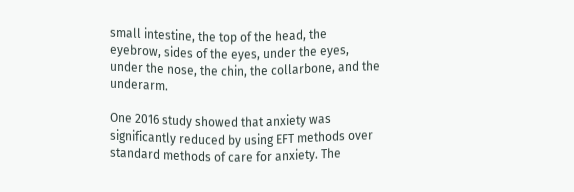small intestine, the top of the head, the eyebrow, sides of the eyes, under the eyes, under the nose, the chin, the collarbone, and the underarm.

One 2016 study showed that anxiety was significantly reduced by using EFT methods over standard methods of care for anxiety. The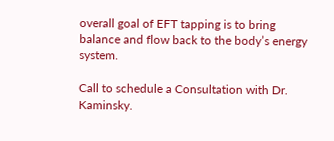overall goal of EFT tapping is to bring balance and flow back to the body’s energy system.

Call to schedule a Consultation with Dr. Kaminsky.